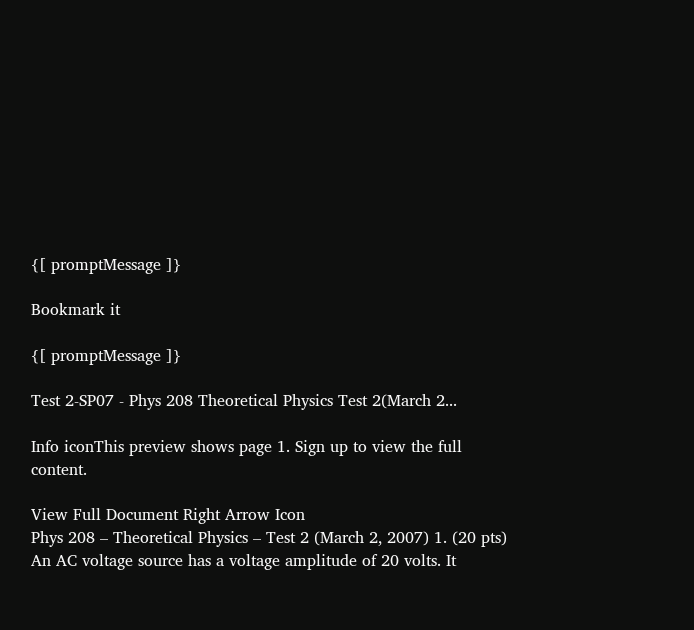{[ promptMessage ]}

Bookmark it

{[ promptMessage ]}

Test 2-SP07 - Phys 208 Theoretical Physics Test 2(March 2...

Info iconThis preview shows page 1. Sign up to view the full content.

View Full Document Right Arrow Icon
Phys 208 – Theoretical Physics – Test 2 (March 2, 2007) 1. (20 pts) An AC voltage source has a voltage amplitude of 20 volts. It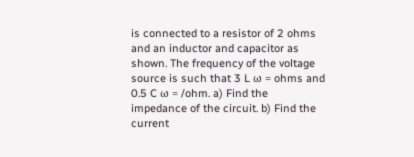is connected to a resistor of 2 ohms and an inductor and capacitor as shown. The frequency of the voltage source is such that 3 L ω = ohms and 0.5 C ω = /ohm. a) Find the impedance of the circuit. b) Find the current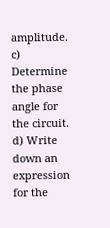amplitude. c) Determine the phase angle for the circuit. d) Write down an expression for the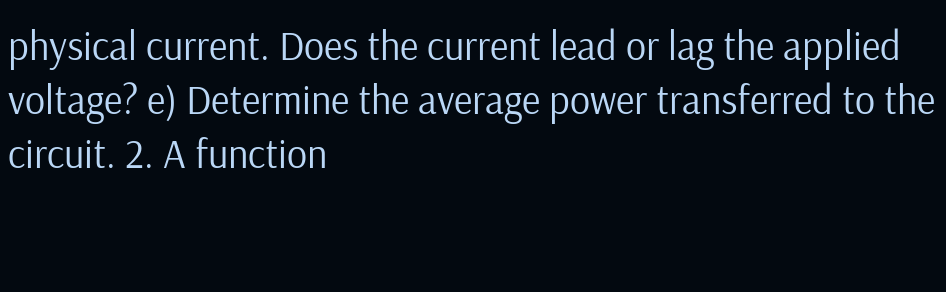physical current. Does the current lead or lag the applied voltage? e) Determine the average power transferred to the circuit. 2. A function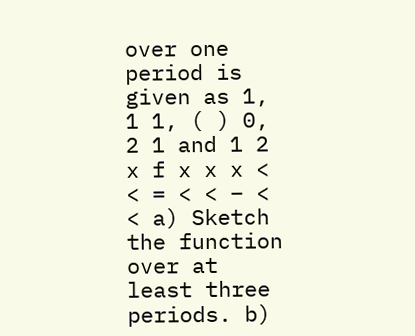over one period is given as 1, 1 1, ( ) 0, 2 1 and 1 2 x f x x x < < = < < − < < a) Sketch the function over at least three periods. b)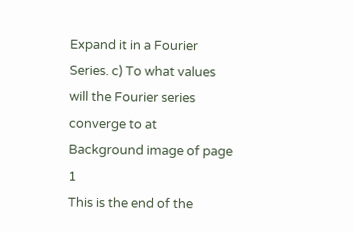Expand it in a Fourier Series. c) To what values will the Fourier series converge to at
Background image of page 1
This is the end of the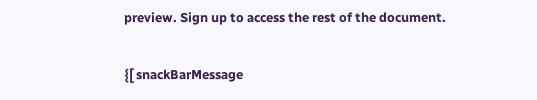preview. Sign up to access the rest of the document.

{[ snackBarMessage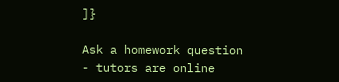]}

Ask a homework question - tutors are online